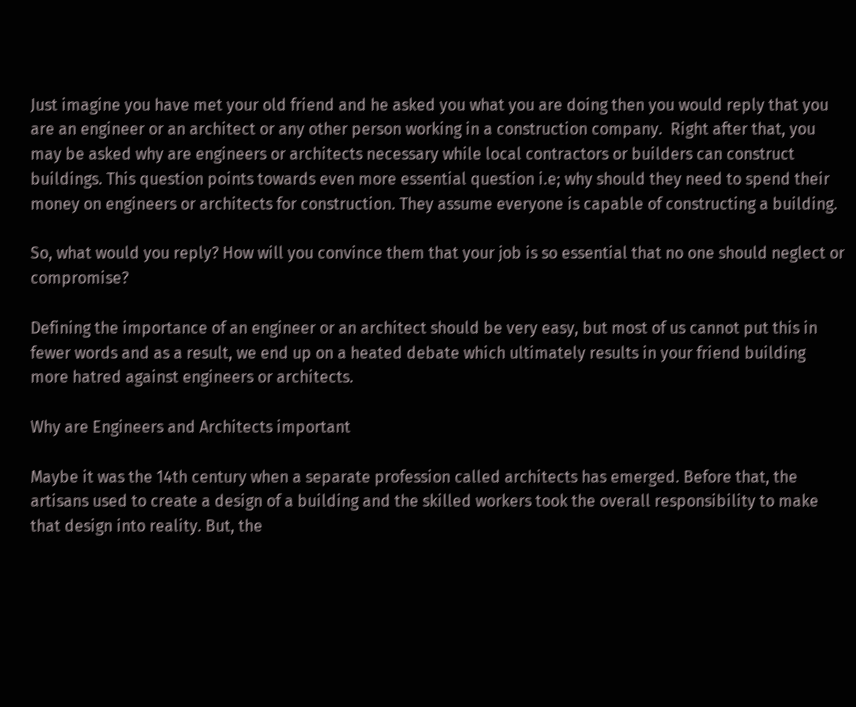Just imagine you have met your old friend and he asked you what you are doing then you would reply that you are an engineer or an architect or any other person working in a construction company.  Right after that, you may be asked why are engineers or architects necessary while local contractors or builders can construct buildings. This question points towards even more essential question i.e; why should they need to spend their money on engineers or architects for construction. They assume everyone is capable of constructing a building.

So, what would you reply? How will you convince them that your job is so essential that no one should neglect or compromise?

Defining the importance of an engineer or an architect should be very easy, but most of us cannot put this in fewer words and as a result, we end up on a heated debate which ultimately results in your friend building more hatred against engineers or architects.

Why are Engineers and Architects important

Maybe it was the 14th century when a separate profession called architects has emerged. Before that, the artisans used to create a design of a building and the skilled workers took the overall responsibility to make that design into reality. But, the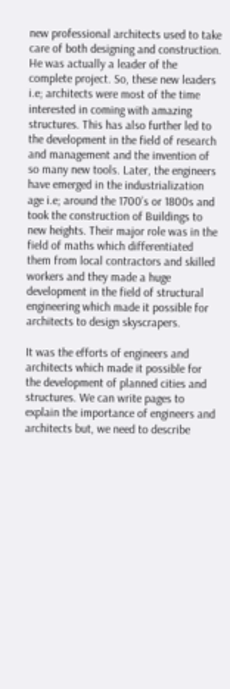new professional architects used to take care of both designing and construction. He was actually a leader of the complete project. So, these new leaders i.e; architects were most of the time interested in coming with amazing structures. This has also further led to the development in the field of research and management and the invention of so many new tools. Later, the engineers have emerged in the industrialization age i.e; around the 1700’s or 1800s and took the construction of Buildings to new heights. Their major role was in the field of maths which differentiated them from local contractors and skilled workers and they made a huge development in the field of structural engineering which made it possible for architects to design skyscrapers.

It was the efforts of engineers and architects which made it possible for the development of planned cities and structures. We can write pages to explain the importance of engineers and architects but, we need to describe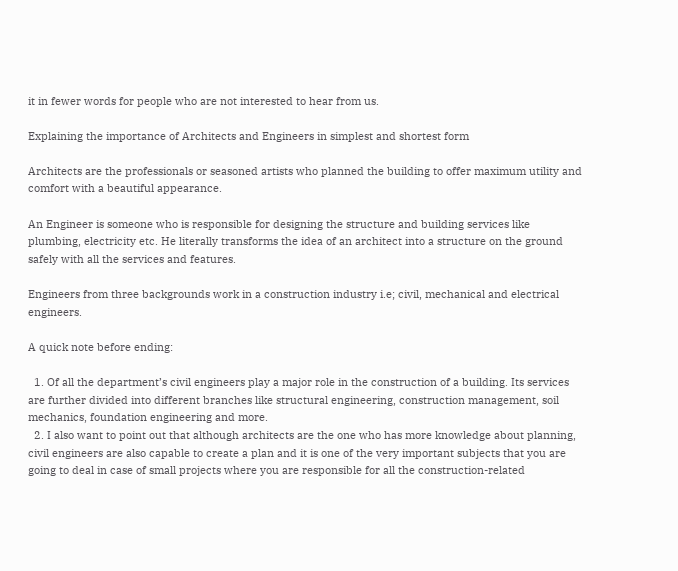it in fewer words for people who are not interested to hear from us.

Explaining the importance of Architects and Engineers in simplest and shortest form

Architects are the professionals or seasoned artists who planned the building to offer maximum utility and comfort with a beautiful appearance.

An Engineer is someone who is responsible for designing the structure and building services like plumbing, electricity etc. He literally transforms the idea of an architect into a structure on the ground safely with all the services and features.

Engineers from three backgrounds work in a construction industry i.e; civil, mechanical and electrical engineers.

A quick note before ending:

  1. Of all the department’s civil engineers play a major role in the construction of a building. Its services are further divided into different branches like structural engineering, construction management, soil mechanics, foundation engineering and more.
  2. I also want to point out that although architects are the one who has more knowledge about planning, civil engineers are also capable to create a plan and it is one of the very important subjects that you are going to deal in case of small projects where you are responsible for all the construction-related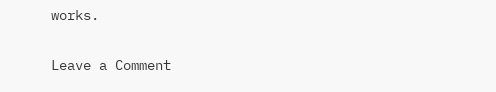works.

Leave a Comment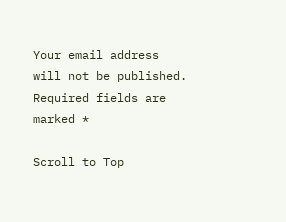Your email address will not be published. Required fields are marked *

Scroll to Top